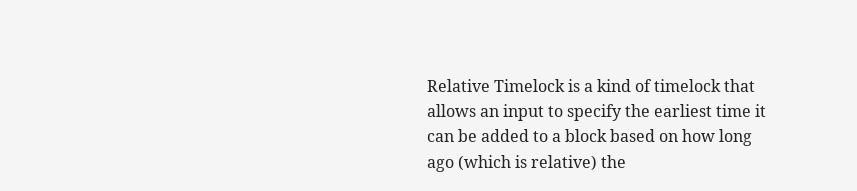Relative Timelock is a kind of timelock that allows an input to specify the earliest time it can be added to a block based on how long ago (which is relative) the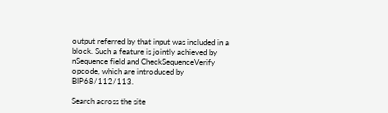output referred by that input was included in a block. Such a feature is jointly achieved by nSequence field and CheckSequenceVerify opcode, which are introduced by BIP68/112/113.

Search across the site